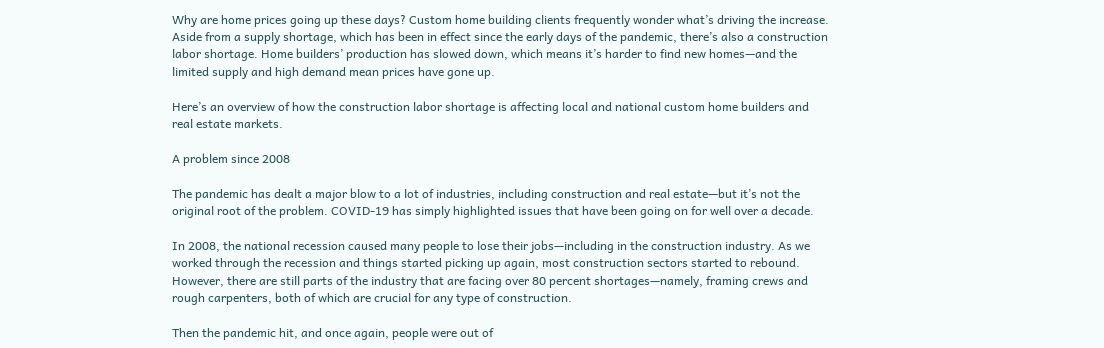Why are home prices going up these days? Custom home building clients frequently wonder what’s driving the increase. Aside from a supply shortage, which has been in effect since the early days of the pandemic, there’s also a construction labor shortage. Home builders’ production has slowed down, which means it’s harder to find new homes—and the limited supply and high demand mean prices have gone up.

Here’s an overview of how the construction labor shortage is affecting local and national custom home builders and real estate markets.

A problem since 2008

The pandemic has dealt a major blow to a lot of industries, including construction and real estate—but it’s not the original root of the problem. COVID-19 has simply highlighted issues that have been going on for well over a decade.

In 2008, the national recession caused many people to lose their jobs—including in the construction industry. As we worked through the recession and things started picking up again, most construction sectors started to rebound. However, there are still parts of the industry that are facing over 80 percent shortages—namely, framing crews and rough carpenters, both of which are crucial for any type of construction.

Then the pandemic hit, and once again, people were out of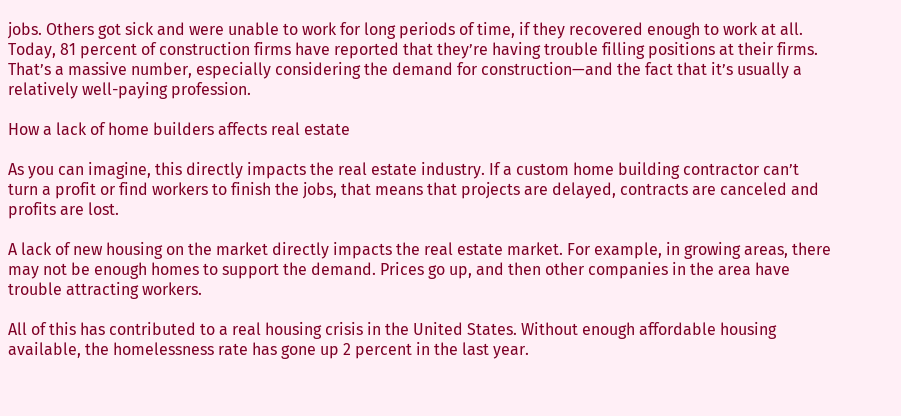jobs. Others got sick and were unable to work for long periods of time, if they recovered enough to work at all. Today, 81 percent of construction firms have reported that they’re having trouble filling positions at their firms. That’s a massive number, especially considering the demand for construction—and the fact that it’s usually a relatively well-paying profession.

How a lack of home builders affects real estate

As you can imagine, this directly impacts the real estate industry. If a custom home building contractor can’t turn a profit or find workers to finish the jobs, that means that projects are delayed, contracts are canceled and profits are lost.

A lack of new housing on the market directly impacts the real estate market. For example, in growing areas, there may not be enough homes to support the demand. Prices go up, and then other companies in the area have trouble attracting workers.

All of this has contributed to a real housing crisis in the United States. Without enough affordable housing available, the homelessness rate has gone up 2 percent in the last year.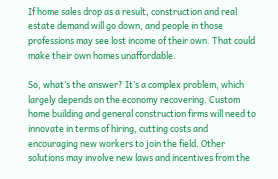If home sales drop as a result, construction and real estate demand will go down, and people in those professions may see lost income of their own. That could make their own homes unaffordable.

So, what’s the answer? It’s a complex problem, which largely depends on the economy recovering. Custom home building and general construction firms will need to innovate in terms of hiring, cutting costs and encouraging new workers to join the field. Other solutions may involve new laws and incentives from the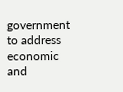government to address economic and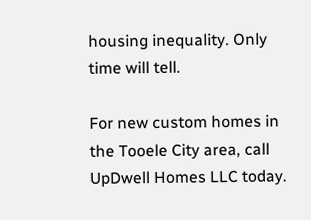housing inequality. Only time will tell.

For new custom homes in the Tooele City area, call UpDwell Homes LLC today.